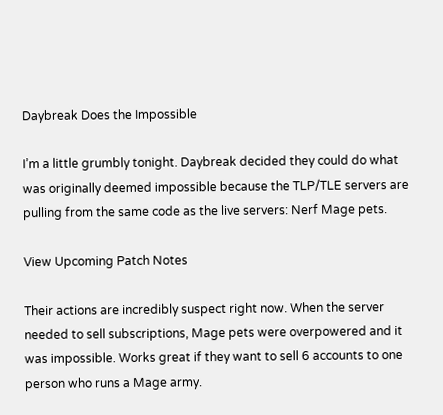Daybreak Does the Impossible

I’m a little grumbly tonight. Daybreak decided they could do what was originally deemed impossible because the TLP/TLE servers are pulling from the same code as the live servers: Nerf Mage pets.

View Upcoming Patch Notes

Their actions are incredibly suspect right now. When the server needed to sell subscriptions, Mage pets were overpowered and it was impossible. Works great if they want to sell 6 accounts to one person who runs a Mage army.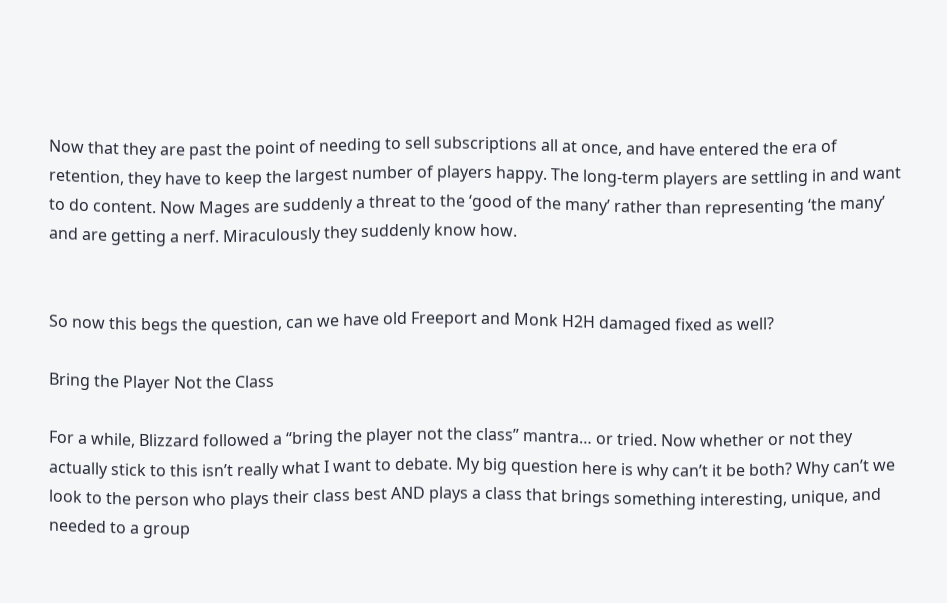Now that they are past the point of needing to sell subscriptions all at once, and have entered the era of retention, they have to keep the largest number of players happy. The long-term players are settling in and want to do content. Now Mages are suddenly a threat to the ‘good of the many’ rather than representing ‘the many’ and are getting a nerf. Miraculously they suddenly know how.


So now this begs the question, can we have old Freeport and Monk H2H damaged fixed as well?

Bring the Player Not the Class

For a while, Blizzard followed a “bring the player not the class” mantra… or tried. Now whether or not they actually stick to this isn’t really what I want to debate. My big question here is why can’t it be both? Why can’t we look to the person who plays their class best AND plays a class that brings something interesting, unique, and needed to a group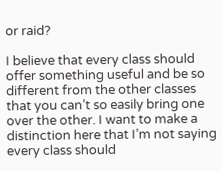or raid?

I believe that every class should offer something useful and be so different from the other classes that you can’t so easily bring one over the other. I want to make a distinction here that I’m not saying every class should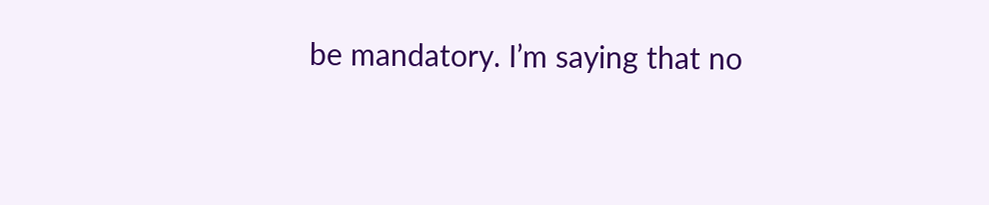be mandatory. I’m saying that no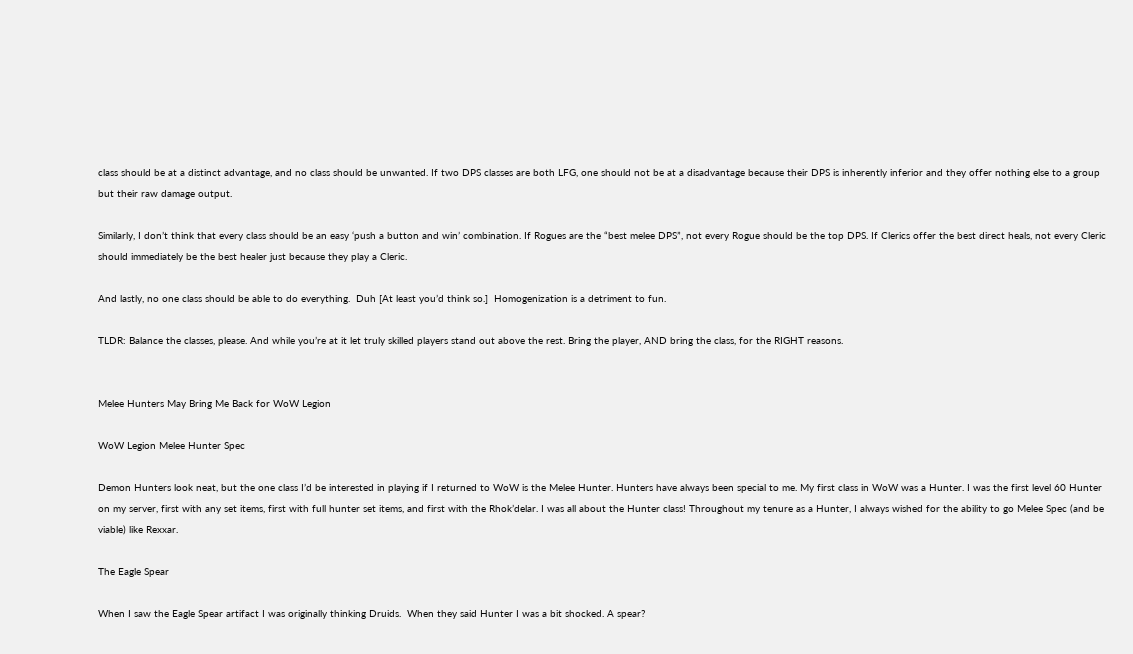class should be at a distinct advantage, and no class should be unwanted. If two DPS classes are both LFG, one should not be at a disadvantage because their DPS is inherently inferior and they offer nothing else to a group but their raw damage output.

Similarly, I don’t think that every class should be an easy ‘push a button and win’ combination. If Rogues are the “best melee DPS”, not every Rogue should be the top DPS. If Clerics offer the best direct heals, not every Cleric should immediately be the best healer just because they play a Cleric.

And lastly, no one class should be able to do everything.  Duh [At least you’d think so.]  Homogenization is a detriment to fun.

TLDR: Balance the classes, please. And while you’re at it let truly skilled players stand out above the rest. Bring the player, AND bring the class, for the RIGHT reasons.


Melee Hunters May Bring Me Back for WoW Legion

WoW Legion Melee Hunter Spec

Demon Hunters look neat, but the one class I’d be interested in playing if I returned to WoW is the Melee Hunter. Hunters have always been special to me. My first class in WoW was a Hunter. I was the first level 60 Hunter on my server, first with any set items, first with full hunter set items, and first with the Rhok’delar. I was all about the Hunter class! Throughout my tenure as a Hunter, I always wished for the ability to go Melee Spec (and be viable) like Rexxar.

The Eagle Spear

When I saw the Eagle Spear artifact I was originally thinking Druids.  When they said Hunter I was a bit shocked. A spear?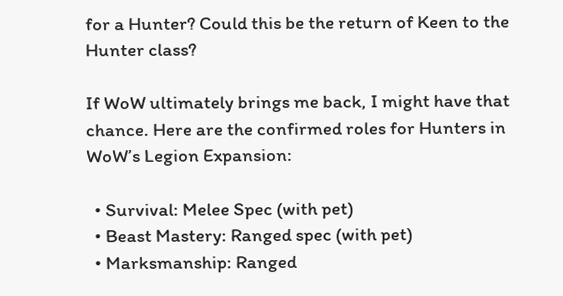for a Hunter? Could this be the return of Keen to the Hunter class?

If WoW ultimately brings me back, I might have that chance. Here are the confirmed roles for Hunters in WoW’s Legion Expansion:

  • Survival: Melee Spec (with pet)
  • Beast Mastery: Ranged spec (with pet)
  • Marksmanship: Ranged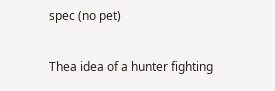spec (no pet)

Thea idea of a hunter fighting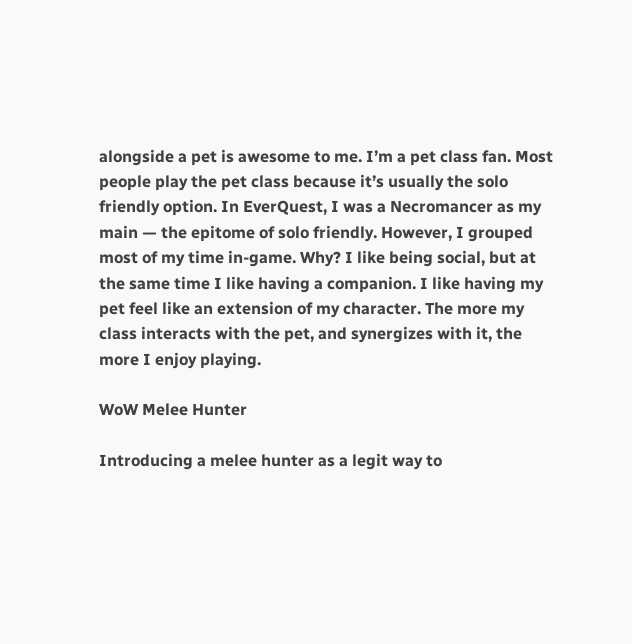alongside a pet is awesome to me. I’m a pet class fan. Most people play the pet class because it’s usually the solo friendly option. In EverQuest, I was a Necromancer as my main — the epitome of solo friendly. However, I grouped most of my time in-game. Why? I like being social, but at the same time I like having a companion. I like having my pet feel like an extension of my character. The more my class interacts with the pet, and synergizes with it, the more I enjoy playing.

WoW Melee Hunter

Introducing a melee hunter as a legit way to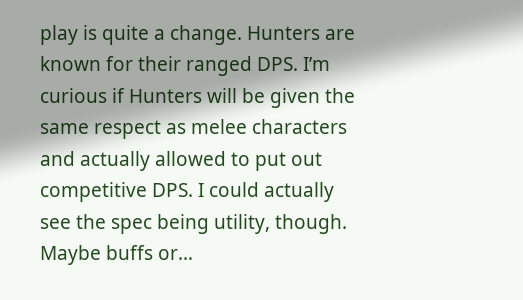play is quite a change. Hunters are known for their ranged DPS. I’m curious if Hunters will be given the same respect as melee characters and actually allowed to put out competitive DPS. I could actually see the spec being utility, though. Maybe buffs or…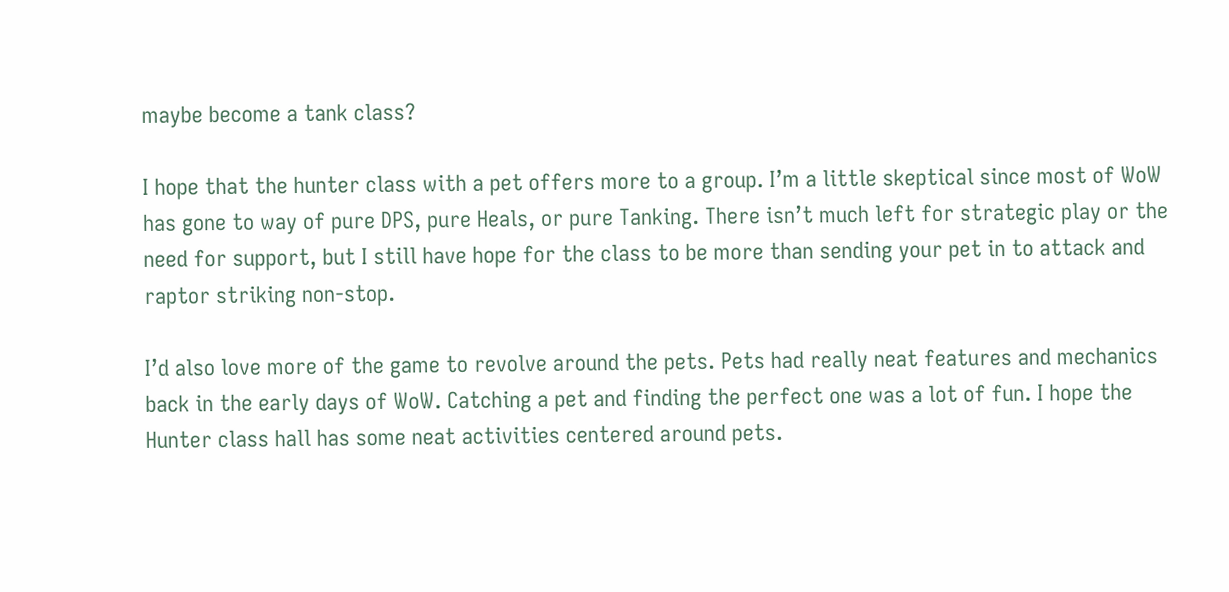maybe become a tank class?

I hope that the hunter class with a pet offers more to a group. I’m a little skeptical since most of WoW has gone to way of pure DPS, pure Heals, or pure Tanking. There isn’t much left for strategic play or the need for support, but I still have hope for the class to be more than sending your pet in to attack and raptor striking non-stop.

I’d also love more of the game to revolve around the pets. Pets had really neat features and mechanics back in the early days of WoW. Catching a pet and finding the perfect one was a lot of fun. I hope the Hunter class hall has some neat activities centered around pets.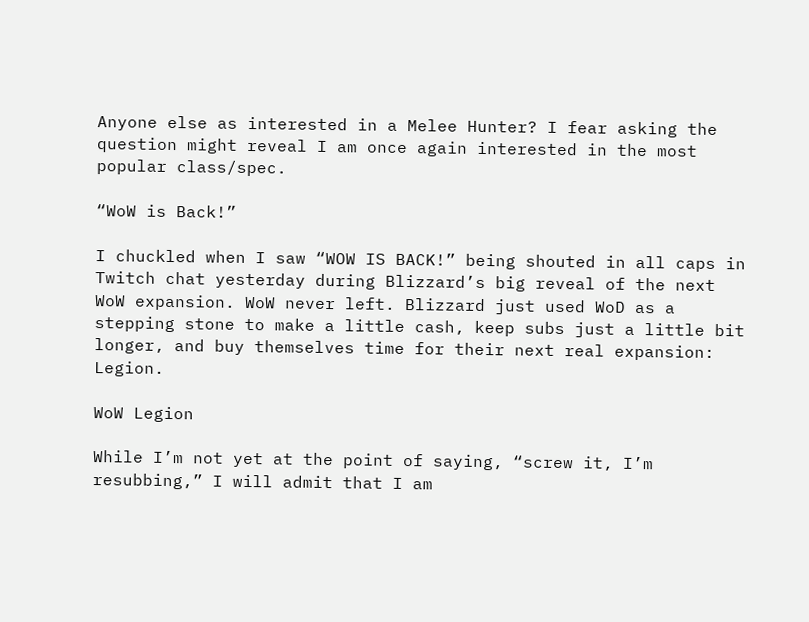Anyone else as interested in a Melee Hunter? I fear asking the question might reveal I am once again interested in the most popular class/spec.

“WoW is Back!”

I chuckled when I saw “WOW IS BACK!” being shouted in all caps in Twitch chat yesterday during Blizzard’s big reveal of the next WoW expansion. WoW never left. Blizzard just used WoD as a stepping stone to make a little cash, keep subs just a little bit longer, and buy themselves time for their next real expansion: Legion.

WoW Legion

While I’m not yet at the point of saying, “screw it, I’m resubbing,” I will admit that I am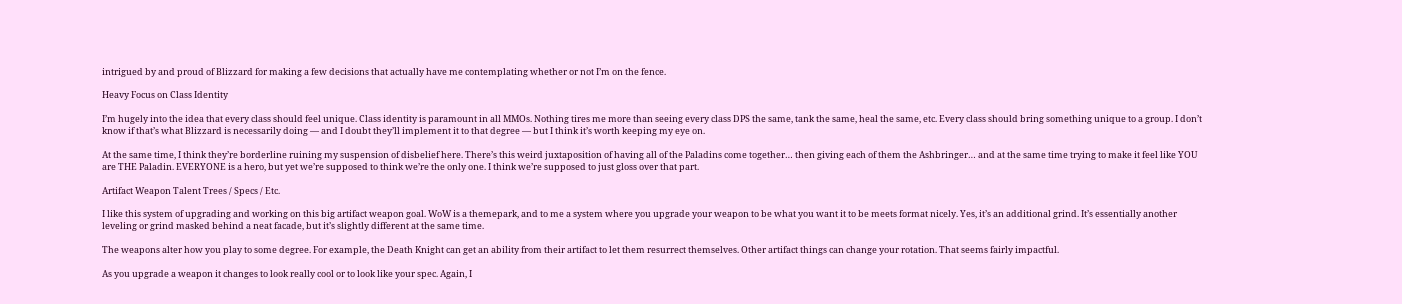intrigued by and proud of Blizzard for making a few decisions that actually have me contemplating whether or not I’m on the fence.

Heavy Focus on Class Identity

I’m hugely into the idea that every class should feel unique. Class identity is paramount in all MMOs. Nothing tires me more than seeing every class DPS the same, tank the same, heal the same, etc. Every class should bring something unique to a group. I don’t know if that’s what Blizzard is necessarily doing — and I doubt they’ll implement it to that degree — but I think it’s worth keeping my eye on.

At the same time, I think they’re borderline ruining my suspension of disbelief here. There’s this weird juxtaposition of having all of the Paladins come together… then giving each of them the Ashbringer… and at the same time trying to make it feel like YOU are THE Paladin. EVERYONE is a hero, but yet we’re supposed to think we’re the only one. I think we’re supposed to just gloss over that part.

Artifact Weapon Talent Trees / Specs / Etc.

I like this system of upgrading and working on this big artifact weapon goal. WoW is a themepark, and to me a system where you upgrade your weapon to be what you want it to be meets format nicely. Yes, it’s an additional grind. It’s essentially another leveling or grind masked behind a neat facade, but it’s slightly different at the same time.

The weapons alter how you play to some degree. For example, the Death Knight can get an ability from their artifact to let them resurrect themselves. Other artifact things can change your rotation. That seems fairly impactful.

As you upgrade a weapon it changes to look really cool or to look like your spec. Again, I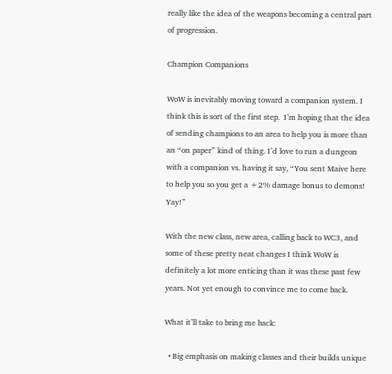really like the idea of the weapons becoming a central part of progression.

Champion Companions

WoW is inevitably moving toward a companion system. I think this is sort of the first step.  I’m hoping that the idea of sending champions to an area to help you is more than an “on paper” kind of thing. I’d love to run a dungeon with a companion vs. having it say, “You sent Maive here to help you so you get a +2% damage bonus to demons! Yay!”

With the new class, new area, calling back to WC3, and some of these pretty neat changes I think WoW is definitely a lot more enticing than it was these past few years. Not yet enough to convince me to come back.

What it’ll take to bring me back:

  • Big emphasis on making classes and their builds unique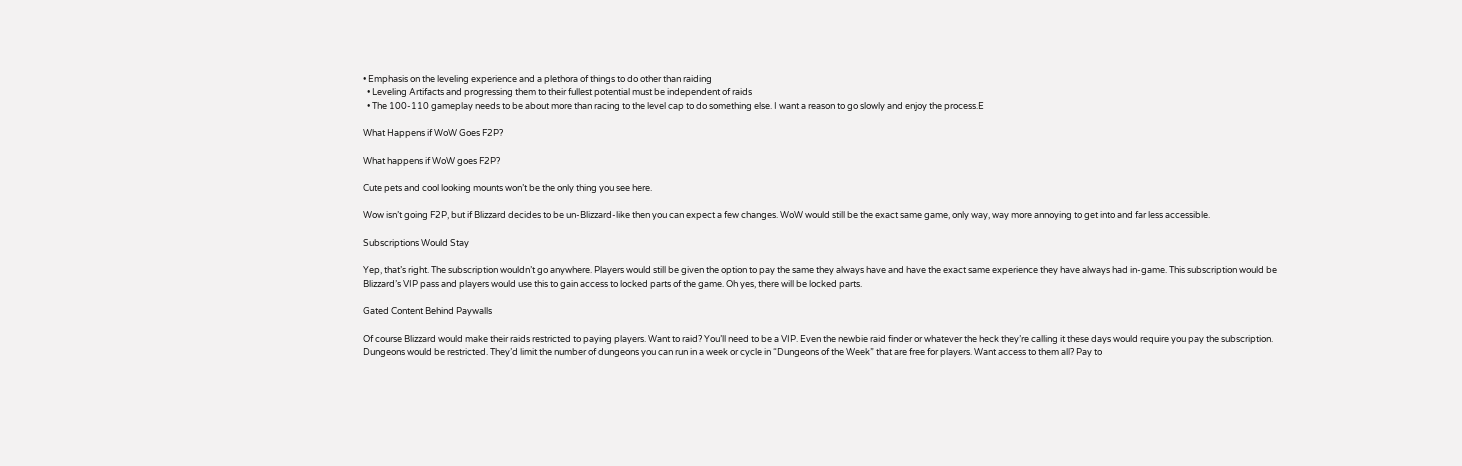• Emphasis on the leveling experience and a plethora of things to do other than raiding
  • Leveling Artifacts and progressing them to their fullest potential must be independent of raids
  • The 100-110 gameplay needs to be about more than racing to the level cap to do something else. I want a reason to go slowly and enjoy the process.E

What Happens if WoW Goes F2P?

What happens if WoW goes F2P?

Cute pets and cool looking mounts won’t be the only thing you see here.

Wow isn’t going F2P, but if Blizzard decides to be un-Blizzard-like then you can expect a few changes. WoW would still be the exact same game, only way, way more annoying to get into and far less accessible.

Subscriptions Would Stay

Yep, that’s right. The subscription wouldn’t go anywhere. Players would still be given the option to pay the same they always have and have the exact same experience they have always had in-game. This subscription would be Blizzard’s VIP pass and players would use this to gain access to locked parts of the game. Oh yes, there will be locked parts.

Gated Content Behind Paywalls

Of course Blizzard would make their raids restricted to paying players. Want to raid? You’ll need to be a VIP. Even the newbie raid finder or whatever the heck they’re calling it these days would require you pay the subscription. Dungeons would be restricted. They’d limit the number of dungeons you can run in a week or cycle in “Dungeons of the Week” that are free for players. Want access to them all? Pay to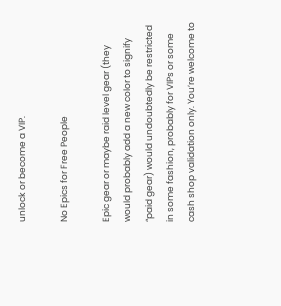unlock or become a VIP.

No Epics for Free People

Epic gear or maybe raid level gear (they would probably add a new color to signify “paid gear) would undoubtedly be restricted in some fashion, probably for VIPs or some cash shop validation only. You’re welcome to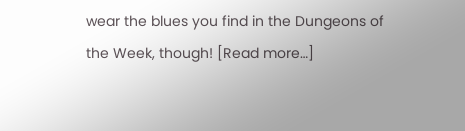wear the blues you find in the Dungeons of the Week, though! [Read more…]